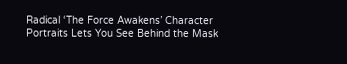Radical ‘The Force Awakens’ Character Portraits Lets You See Behind the Mask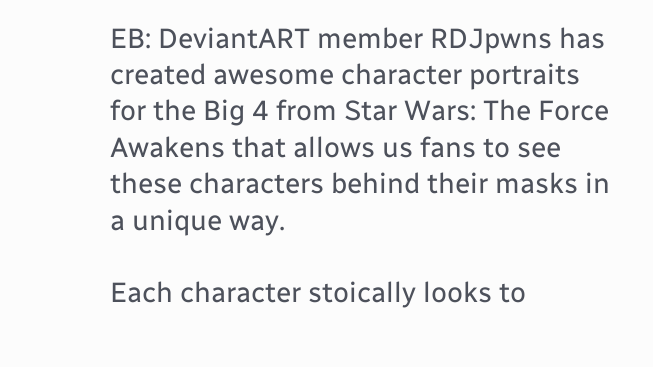EB: DeviantART member RDJpwns has created awesome character portraits for the Big 4 from Star Wars: The Force Awakens that allows us fans to see these characters behind their masks in a unique way.

Each character stoically looks to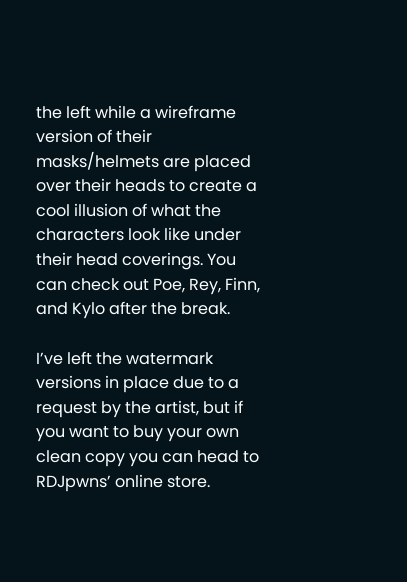the left while a wireframe version of their masks/helmets are placed over their heads to create a cool illusion of what the characters look like under their head coverings. You can check out Poe, Rey, Finn, and Kylo after the break.

I’ve left the watermark versions in place due to a request by the artist, but if you want to buy your own clean copy you can head to RDJpwns’ online store.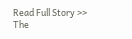Read Full Story >>
The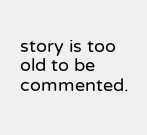story is too old to be commented.